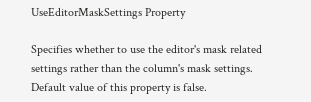UseEditorMaskSettings Property

Specifies whether to use the editor's mask related settings rather than the column's mask settings. Default value of this property is false.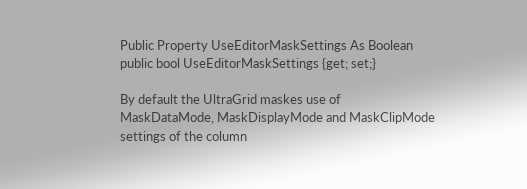Public Property UseEditorMaskSettings As Boolean
public bool UseEditorMaskSettings {get; set;}

By default the UltraGrid maskes use of MaskDataMode, MaskDisplayMode and MaskClipMode settings of the column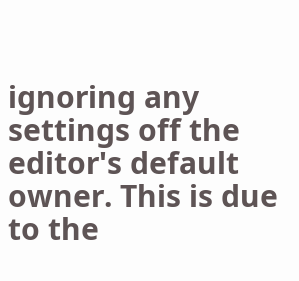ignoring any settings off the editor's default owner. This is due to the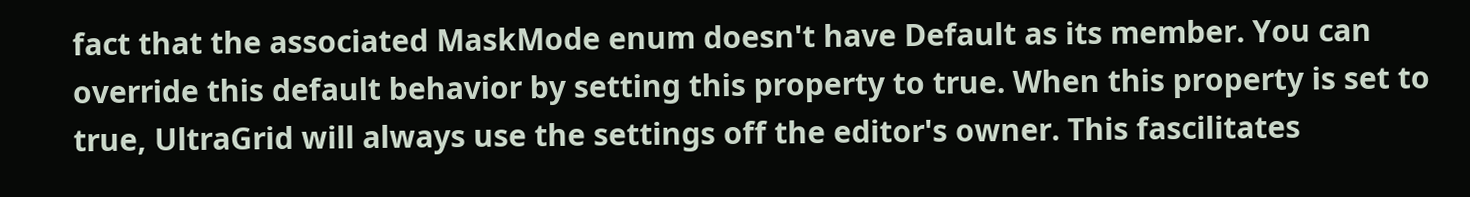fact that the associated MaskMode enum doesn't have Default as its member. You can override this default behavior by setting this property to true. When this property is set to true, UltraGrid will always use the settings off the editor's owner. This fascilitates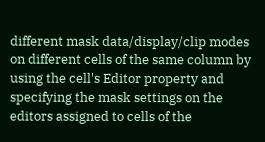different mask data/display/clip modes on different cells of the same column by using the cell's Editor property and specifying the mask settings on the editors assigned to cells of the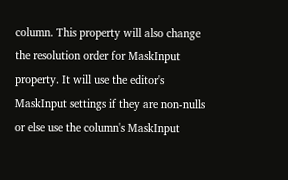column. This property will also change the resolution order for MaskInput property. It will use the editor's MaskInput settings if they are non-nulls or else use the column's MaskInput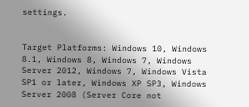settings.


Target Platforms: Windows 10, Windows 8.1, Windows 8, Windows 7, Windows Server 2012, Windows 7, Windows Vista SP1 or later, Windows XP SP3, Windows Server 2008 (Server Core not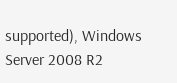supported), Windows Server 2008 R2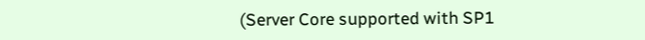(Server Core supported with SP1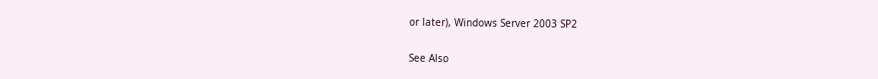or later), Windows Server 2003 SP2

See Also